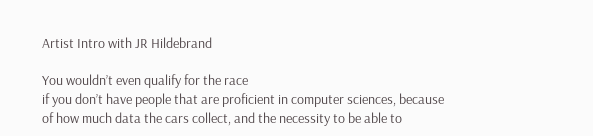Artist Intro with JR Hildebrand

You wouldn’t even qualify for the race
if you don’t have people that are proficient in computer sciences, because
of how much data the cars collect, and the necessity to be able to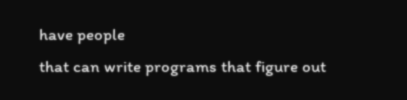have people
that can write programs that figure out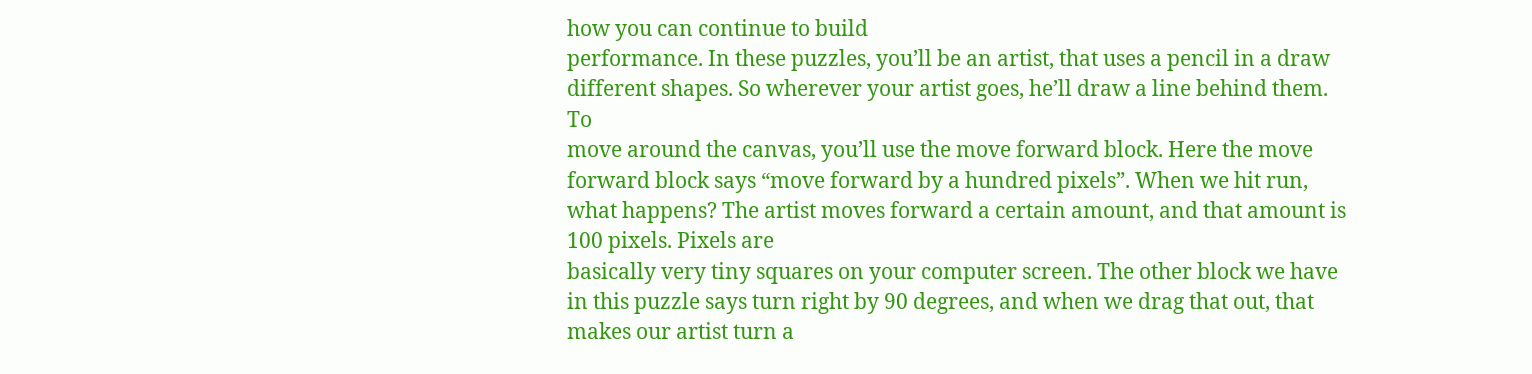how you can continue to build
performance. In these puzzles, you’ll be an artist, that uses a pencil in a draw
different shapes. So wherever your artist goes, he’ll draw a line behind them. To
move around the canvas, you’ll use the move forward block. Here the move forward block says “move forward by a hundred pixels”. When we hit run, what happens? The artist moves forward a certain amount, and that amount is 100 pixels. Pixels are
basically very tiny squares on your computer screen. The other block we have
in this puzzle says turn right by 90 degrees, and when we drag that out, that
makes our artist turn a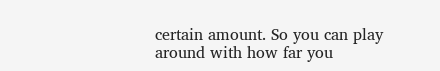certain amount. So you can play around with how far you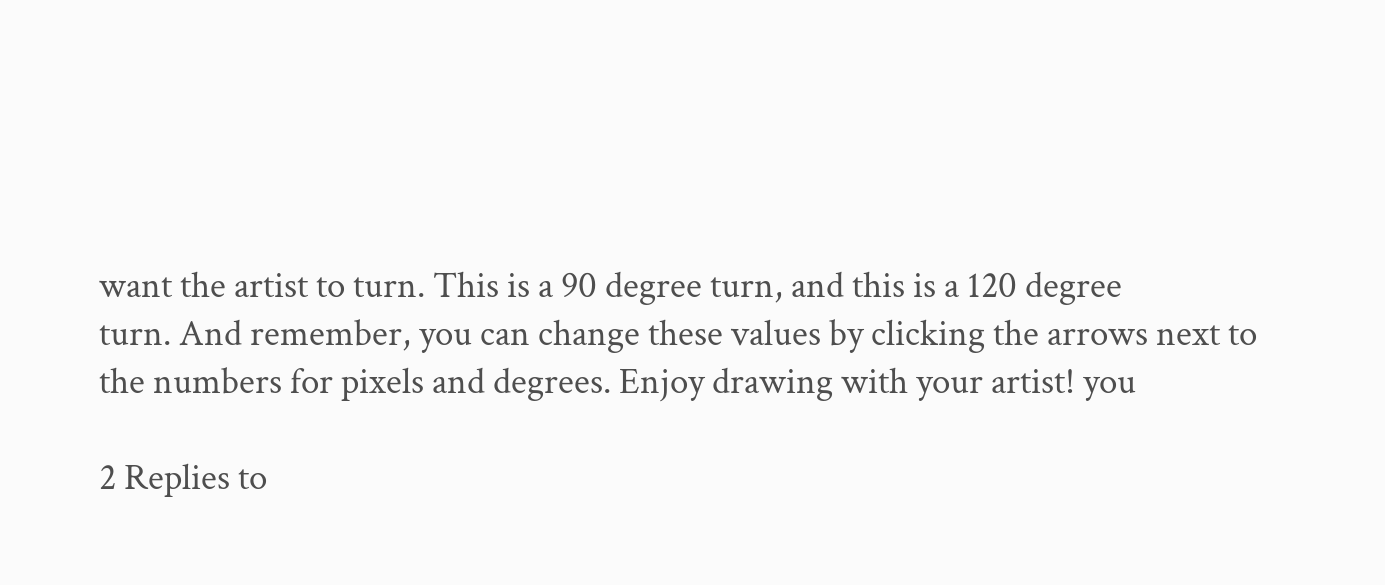want the artist to turn. This is a 90 degree turn, and this is a 120 degree
turn. And remember, you can change these values by clicking the arrows next to
the numbers for pixels and degrees. Enjoy drawing with your artist! you

2 Replies to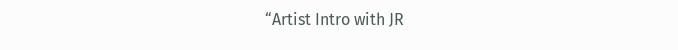“Artist Intro with JR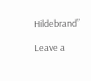Hildebrand”

Leave a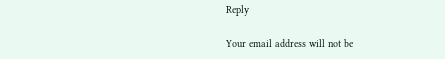Reply

Your email address will not be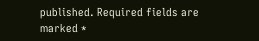published. Required fields are marked *